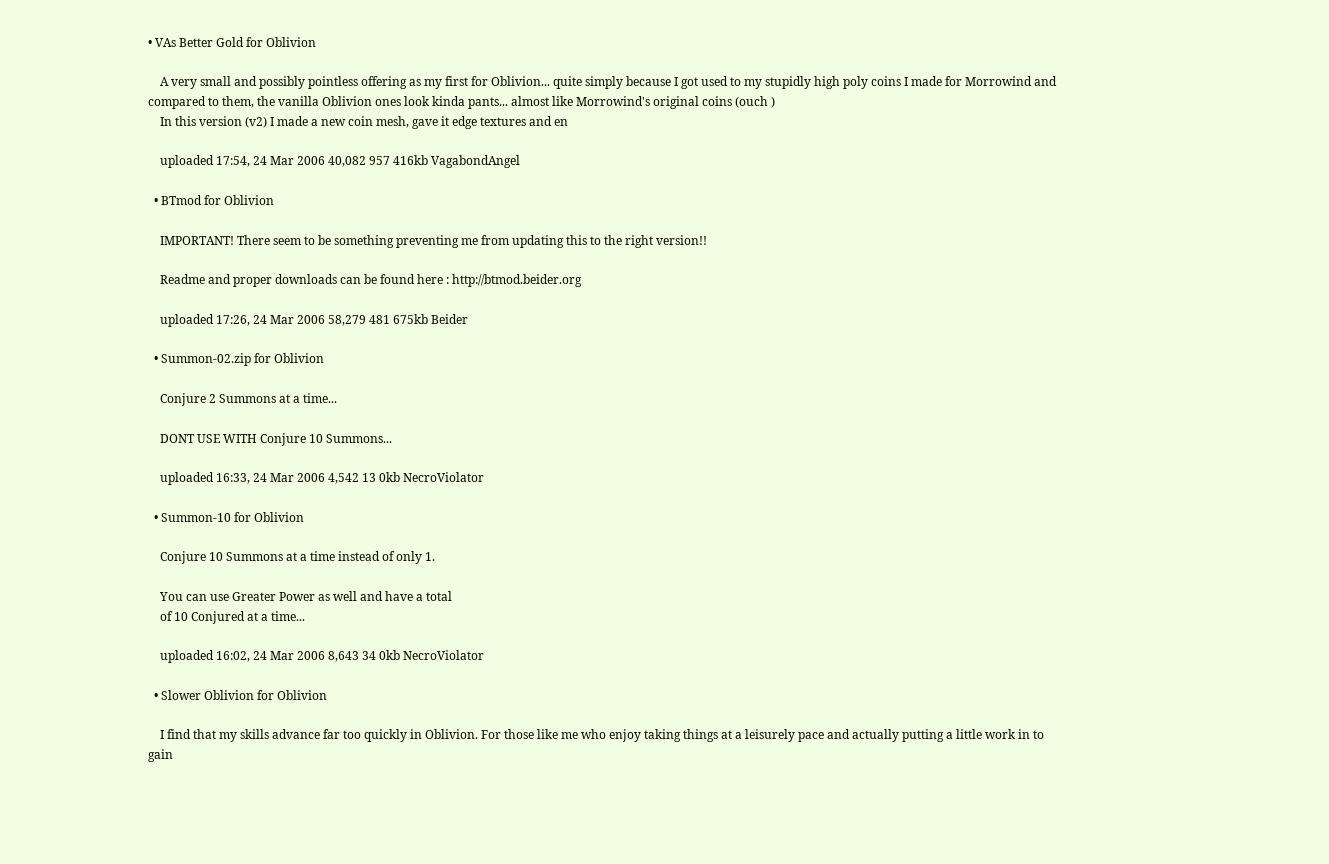• VAs Better Gold for Oblivion

    A very small and possibly pointless offering as my first for Oblivion... quite simply because I got used to my stupidly high poly coins I made for Morrowind and compared to them, the vanilla Oblivion ones look kinda pants... almost like Morrowind's original coins (ouch )
    In this version (v2) I made a new coin mesh, gave it edge textures and en

    uploaded 17:54, 24 Mar 2006 40,082 957 416kb VagabondAngel

  • BTmod for Oblivion

    IMPORTANT! There seem to be something preventing me from updating this to the right version!!

    Readme and proper downloads can be found here : http://btmod.beider.org

    uploaded 17:26, 24 Mar 2006 58,279 481 675kb Beider

  • Summon-02.zip for Oblivion

    Conjure 2 Summons at a time...

    DONT USE WITH Conjure 10 Summons...

    uploaded 16:33, 24 Mar 2006 4,542 13 0kb NecroViolator

  • Summon-10 for Oblivion

    Conjure 10 Summons at a time instead of only 1.

    You can use Greater Power as well and have a total
    of 10 Conjured at a time...

    uploaded 16:02, 24 Mar 2006 8,643 34 0kb NecroViolator

  • Slower Oblivion for Oblivion

    I find that my skills advance far too quickly in Oblivion. For those like me who enjoy taking things at a leisurely pace and actually putting a little work in to gain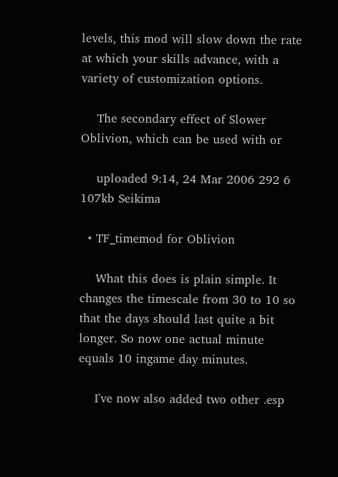levels, this mod will slow down the rate at which your skills advance, with a variety of customization options.

    The secondary effect of Slower Oblivion, which can be used with or

    uploaded 9:14, 24 Mar 2006 292 6 107kb Seikima

  • TF_timemod for Oblivion

    What this does is plain simple. It changes the timescale from 30 to 10 so that the days should last quite a bit longer. So now one actual minute equals 10 ingame day minutes.

    I've now also added two other .esp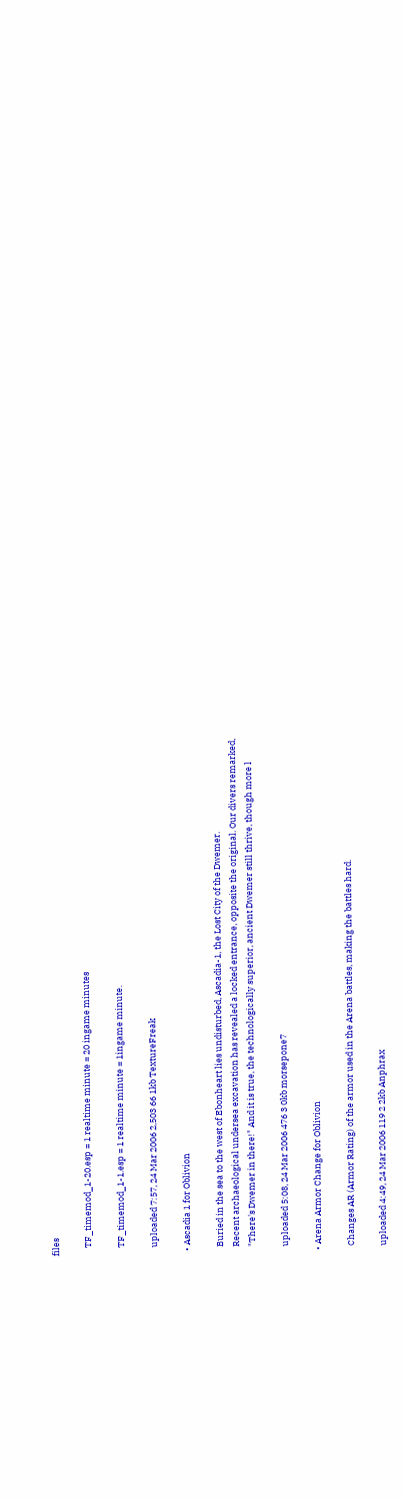files

    TF_timemod_1-20.esp = 1 realtime minute = 20 ingame minutes

    TF_timemod_1-1.esp = 1 realtime minute = 1ingame minute.

    uploaded 7:57, 24 Mar 2006 2,503 66 1kb TextureFreak

  • Ascadia 1 for Oblivion

    Buried in the sea to the west of Ebonheart lies undisturbed, Ascadia-1, the Lost City of the Dwemer.
    Recent archaeological undersea excavation has revealed a locked entrance, opposite the original. Our divers remarked,
    "There's Dwemer in there!" And it is true, the technologically superior, ancient Dwemer still thrive, though more l

    uploaded 5:08, 24 Mar 2006 476 3 0kb morsepone7

  • Arena Armor Change for Oblivion

    Changes AR (Armor Rating) of the armor used in the Arena battles, making the battles hard.

    uploaded 4:49, 24 Mar 2006 119 2 2kb Anphrax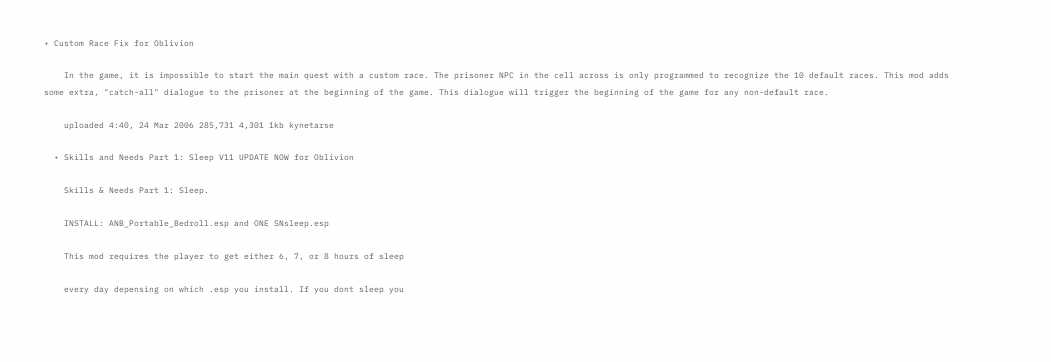• Custom Race Fix for Oblivion

    In the game, it is impossible to start the main quest with a custom race. The prisoner NPC in the cell across is only programmed to recognize the 10 default races. This mod adds some extra, "catch-all" dialogue to the prisoner at the beginning of the game. This dialogue will trigger the beginning of the game for any non-default race.

    uploaded 4:40, 24 Mar 2006 285,731 4,301 1kb kynetarse

  • Skills and Needs Part 1: Sleep V11 UPDATE NOW for Oblivion

    Skills & Needs Part 1: Sleep.

    INSTALL: ANB_Portable_Bedroll.esp and ONE SNsleep.esp

    This mod requires the player to get either 6, 7, or 8 hours of sleep

    every day depensing on which .esp you install. If you dont sleep you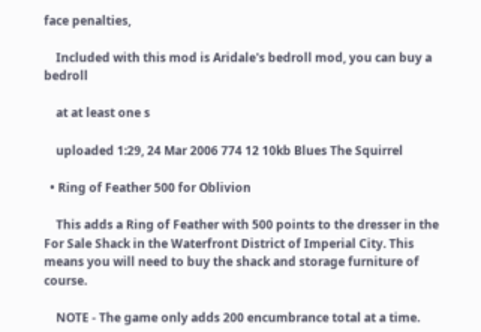face penalties,

    Included with this mod is Aridale's bedroll mod, you can buy a bedroll

    at at least one s

    uploaded 1:29, 24 Mar 2006 774 12 10kb Blues The Squirrel

  • Ring of Feather 500 for Oblivion

    This adds a Ring of Feather with 500 points to the dresser in the For Sale Shack in the Waterfront District of Imperial City. This means you will need to buy the shack and storage furniture of course.

    NOTE - The game only adds 200 encumbrance total at a time.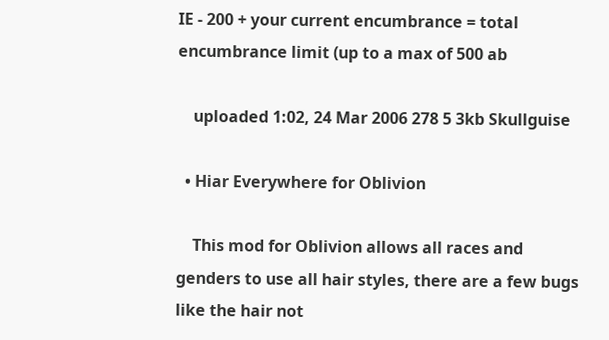IE - 200 + your current encumbrance = total encumbrance limit (up to a max of 500 ab

    uploaded 1:02, 24 Mar 2006 278 5 3kb Skullguise

  • Hiar Everywhere for Oblivion

    This mod for Oblivion allows all races and genders to use all hair styles, there are a few bugs like the hair not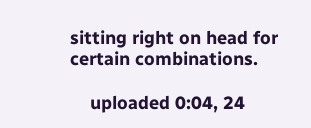sitting right on head for certain combinations.

    uploaded 0:04, 24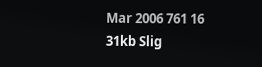Mar 2006 761 16 31kb Slig